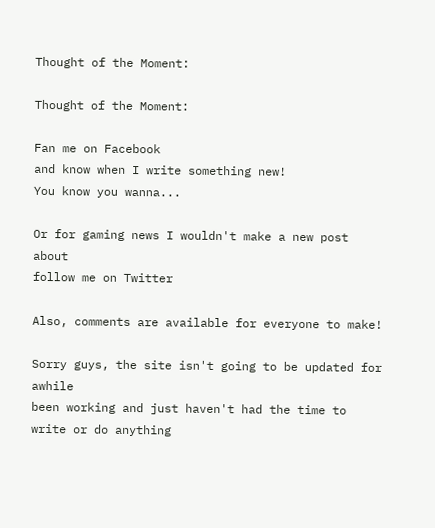Thought of the Moment:

Thought of the Moment:

Fan me on Facebook
and know when I write something new!
You know you wanna...

Or for gaming news I wouldn't make a new post about
follow me on Twitter

Also, comments are available for everyone to make!

Sorry guys, the site isn't going to be updated for awhile
been working and just haven't had the time to write or do anything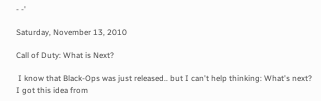- -'

Saturday, November 13, 2010

Call of Duty: What is Next?

 I know that Black-Ops was just released.. but I can't help thinking: What's next?
I got this idea from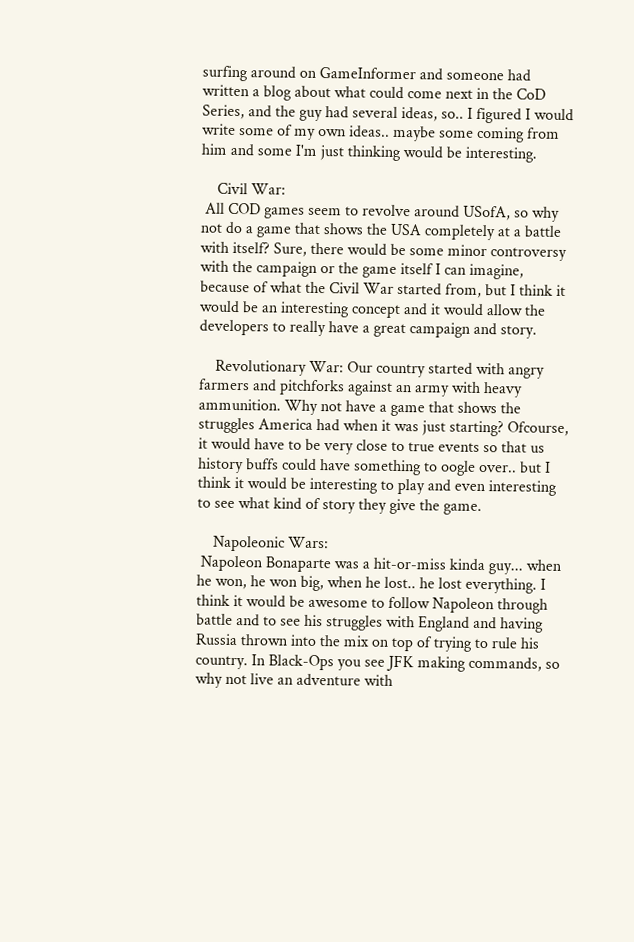surfing around on GameInformer and someone had written a blog about what could come next in the CoD Series, and the guy had several ideas, so.. I figured I would write some of my own ideas.. maybe some coming from him and some I'm just thinking would be interesting.

    Civil War:
 All COD games seem to revolve around USofA, so why not do a game that shows the USA completely at a battle with itself? Sure, there would be some minor controversy with the campaign or the game itself I can imagine, because of what the Civil War started from, but I think it would be an interesting concept and it would allow the developers to really have a great campaign and story.

    Revolutionary War: Our country started with angry farmers and pitchforks against an army with heavy ammunition. Why not have a game that shows the struggles America had when it was just starting? Ofcourse, it would have to be very close to true events so that us history buffs could have something to oogle over.. but I think it would be interesting to play and even interesting to see what kind of story they give the game.

    Napoleonic Wars:
 Napoleon Bonaparte was a hit-or-miss kinda guy... when he won, he won big, when he lost.. he lost everything. I think it would be awesome to follow Napoleon through battle and to see his struggles with England and having Russia thrown into the mix on top of trying to rule his country. In Black-Ops you see JFK making commands, so why not live an adventure with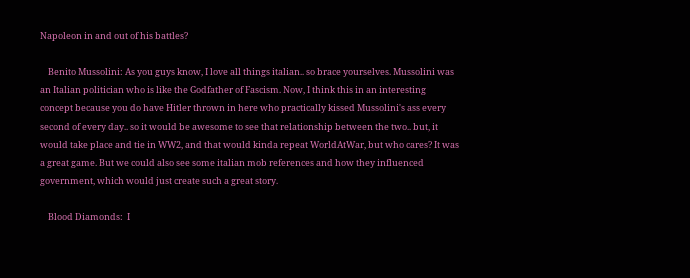Napoleon in and out of his battles?

    Benito Mussolini: As you guys know, I love all things italian.. so brace yourselves. Mussolini was an Italian politician who is like the Godfather of Fascism. Now, I think this in an interesting concept because you do have Hitler thrown in here who practically kissed Mussolini's ass every second of every day.. so it would be awesome to see that relationship between the two.. but, it would take place and tie in WW2, and that would kinda repeat WorldAtWar, but who cares? It was a great game. But we could also see some italian mob references and how they influenced government, which would just create such a great story.

    Blood Diamonds:  I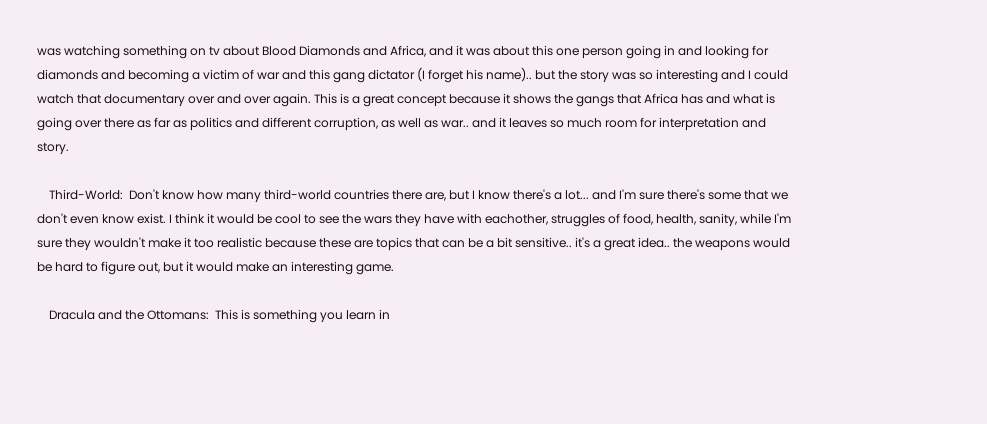was watching something on tv about Blood Diamonds and Africa, and it was about this one person going in and looking for diamonds and becoming a victim of war and this gang dictator (I forget his name).. but the story was so interesting and I could watch that documentary over and over again. This is a great concept because it shows the gangs that Africa has and what is going over there as far as politics and different corruption, as well as war.. and it leaves so much room for interpretation and story.

    Third-World:  Don't know how many third-world countries there are, but I know there's a lot... and I'm sure there's some that we don't even know exist. I think it would be cool to see the wars they have with eachother, struggles of food, health, sanity, while I'm sure they wouldn't make it too realistic because these are topics that can be a bit sensitive.. it's a great idea.. the weapons would be hard to figure out, but it would make an interesting game.

    Dracula and the Ottomans:  This is something you learn in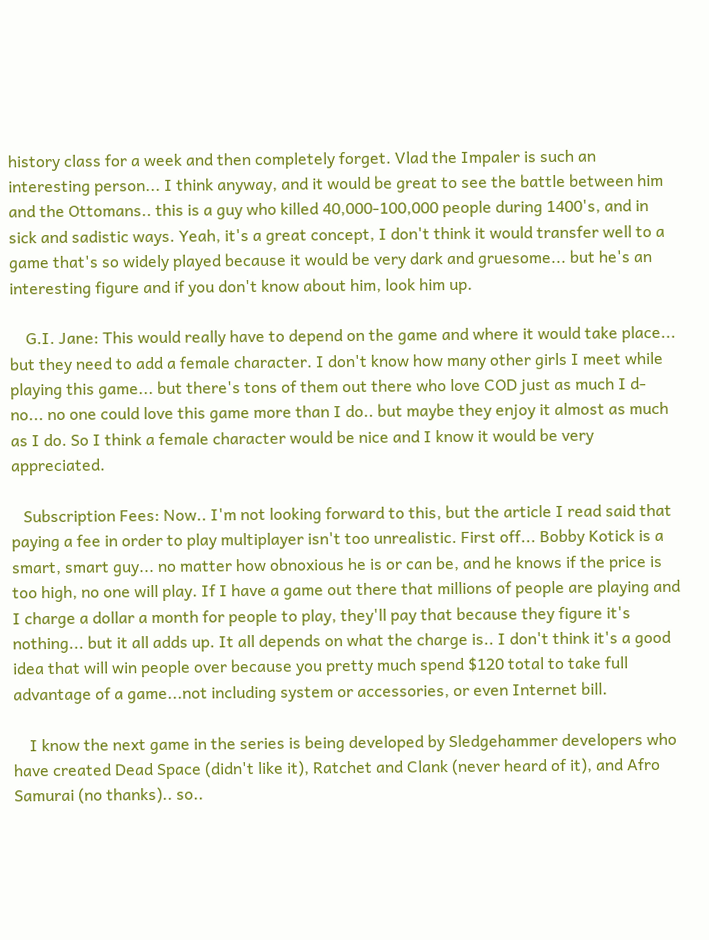history class for a week and then completely forget. Vlad the Impaler is such an interesting person... I think anyway, and it would be great to see the battle between him and the Ottomans.. this is a guy who killed 40,000-100,000 people during 1400's, and in sick and sadistic ways. Yeah, it's a great concept, I don't think it would transfer well to a game that's so widely played because it would be very dark and gruesome... but he's an interesting figure and if you don't know about him, look him up.

    G.I. Jane: This would really have to depend on the game and where it would take place... but they need to add a female character. I don't know how many other girls I meet while playing this game... but there's tons of them out there who love COD just as much I d- no... no one could love this game more than I do.. but maybe they enjoy it almost as much as I do. So I think a female character would be nice and I know it would be very appreciated.

   Subscription Fees: Now.. I'm not looking forward to this, but the article I read said that paying a fee in order to play multiplayer isn't too unrealistic. First off... Bobby Kotick is a smart, smart guy... no matter how obnoxious he is or can be, and he knows if the price is too high, no one will play. If I have a game out there that millions of people are playing and I charge a dollar a month for people to play, they'll pay that because they figure it's nothing... but it all adds up. It all depends on what the charge is.. I don't think it's a good idea that will win people over because you pretty much spend $120 total to take full advantage of a game...not including system or accessories, or even Internet bill.

    I know the next game in the series is being developed by Sledgehammer developers who have created Dead Space (didn't like it), Ratchet and Clank (never heard of it), and Afro Samurai (no thanks).. so..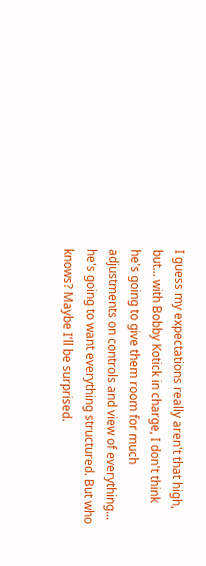I guess my expectations really aren't that high, but... with Bobby Kotick in charge, I don't think he's going to give them room for much adjustments on controls and view of everything... he's going to want everything structured. But who knows? Maybe I'll be surprised.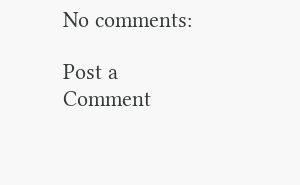No comments:

Post a Comment